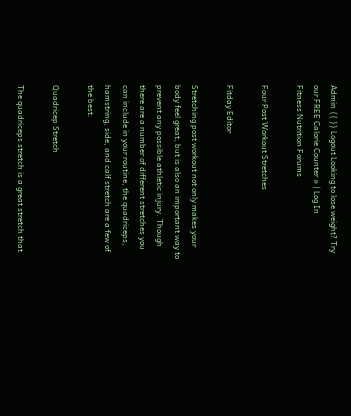Admin {{ }} Logout Looking to lose weight? Try our FREE Calorie Counter » | Log In
Fitness Nutrition Forums

Four Post Workout Stretches

Fitday Editor

Stretching post workout not only makes your body feel great, but is also an important way to prevent any possible athletic injury. Though there are a number of different stretches you can include in your routine, the quadriceps, hamstring, side, and calf stretch are a few of the best.

Quadricep Stretch

The quadriceps stretch is a great stretch that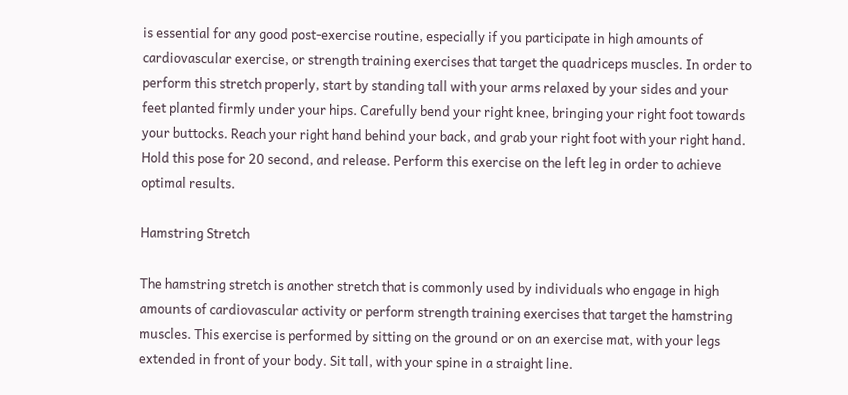is essential for any good post-exercise routine, especially if you participate in high amounts of cardiovascular exercise, or strength training exercises that target the quadriceps muscles. In order to perform this stretch properly, start by standing tall with your arms relaxed by your sides and your feet planted firmly under your hips. Carefully bend your right knee, bringing your right foot towards your buttocks. Reach your right hand behind your back, and grab your right foot with your right hand. Hold this pose for 20 second, and release. Perform this exercise on the left leg in order to achieve optimal results.

Hamstring Stretch

The hamstring stretch is another stretch that is commonly used by individuals who engage in high amounts of cardiovascular activity or perform strength training exercises that target the hamstring muscles. This exercise is performed by sitting on the ground or on an exercise mat, with your legs extended in front of your body. Sit tall, with your spine in a straight line.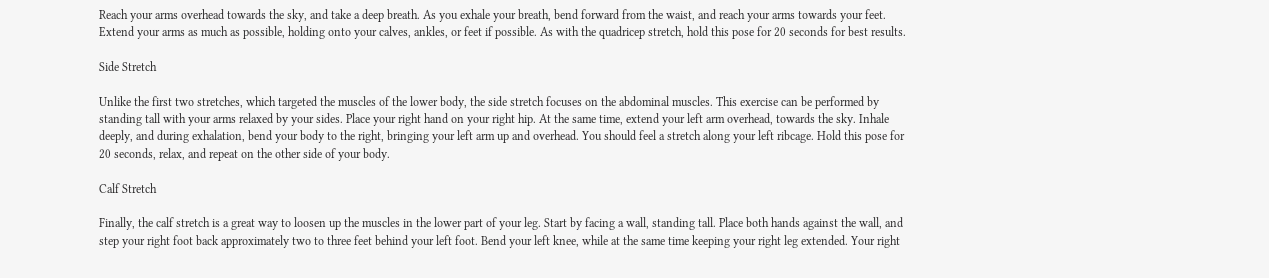Reach your arms overhead towards the sky, and take a deep breath. As you exhale your breath, bend forward from the waist, and reach your arms towards your feet. Extend your arms as much as possible, holding onto your calves, ankles, or feet if possible. As with the quadricep stretch, hold this pose for 20 seconds for best results.

Side Stretch

Unlike the first two stretches, which targeted the muscles of the lower body, the side stretch focuses on the abdominal muscles. This exercise can be performed by standing tall with your arms relaxed by your sides. Place your right hand on your right hip. At the same time, extend your left arm overhead, towards the sky. Inhale deeply, and during exhalation, bend your body to the right, bringing your left arm up and overhead. You should feel a stretch along your left ribcage. Hold this pose for 20 seconds, relax, and repeat on the other side of your body.

Calf Stretch

Finally, the calf stretch is a great way to loosen up the muscles in the lower part of your leg. Start by facing a wall, standing tall. Place both hands against the wall, and step your right foot back approximately two to three feet behind your left foot. Bend your left knee, while at the same time keeping your right leg extended. Your right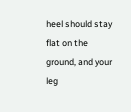heel should stay flat on the ground, and your leg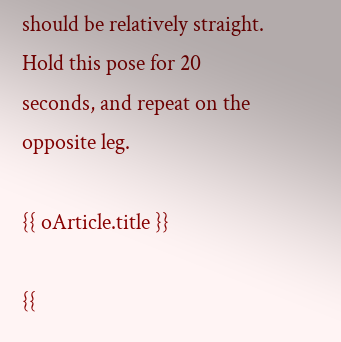should be relatively straight. Hold this pose for 20 seconds, and repeat on the opposite leg.

{{ oArticle.title }}

{{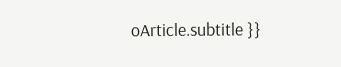oArticle.subtitle }}